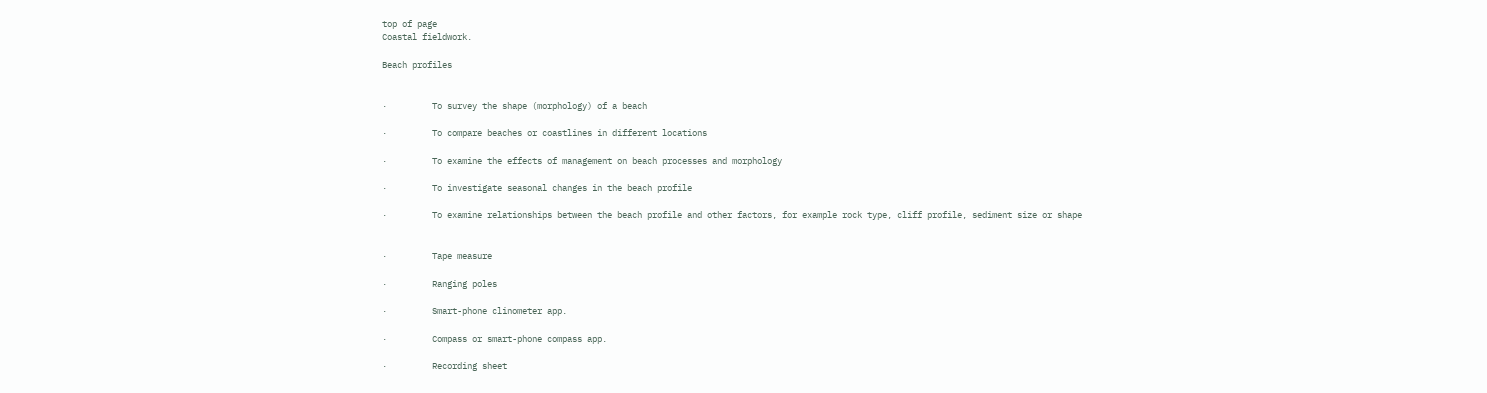top of page
Coastal fieldwork.

Beach profiles


·         To survey the shape (morphology) of a beach

·         To compare beaches or coastlines in different locations

·         To examine the effects of management on beach processes and morphology

·         To investigate seasonal changes in the beach profile

·         To examine relationships between the beach profile and other factors, for example rock type, cliff profile, sediment size or shape


·         Tape measure

·         Ranging poles

·         Smart-phone clinometer app.

·         Compass or smart-phone compass app.

·         Recording sheet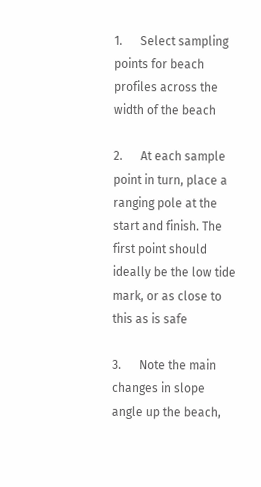1.      Select sampling points for beach profiles across the width of the beach

2.      At each sample point in turn, place a ranging pole at the start and finish. The first point should ideally be the low tide mark, or as close to this as is safe

3.      Note the main changes in slope angle up the beach,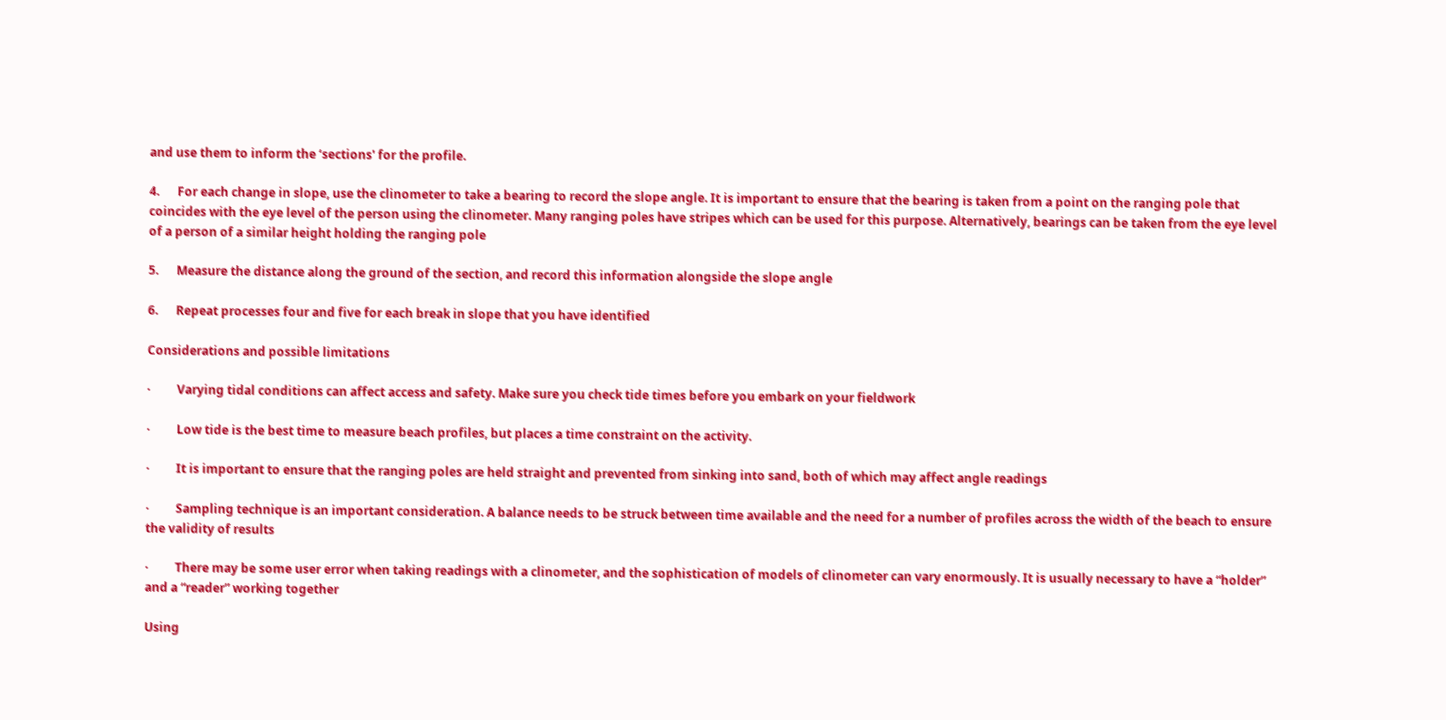and use them to inform the ‘sections' for the profile.

4.      For each change in slope, use the clinometer to take a bearing to record the slope angle. It is important to ensure that the bearing is taken from a point on the ranging pole that coincides with the eye level of the person using the clinometer. Many ranging poles have stripes which can be used for this purpose. Alternatively, bearings can be taken from the eye level of a person of a similar height holding the ranging pole

5.      Measure the distance along the ground of the section, and record this information alongside the slope angle

6.      Repeat processes four and five for each break in slope that you have identified

Considerations and possible limitations

·         Varying tidal conditions can affect access and safety. Make sure you check tide times before you embark on your fieldwork

·         Low tide is the best time to measure beach profiles, but places a time constraint on the activity.

·         It is important to ensure that the ranging poles are held straight and prevented from sinking into sand, both of which may affect angle readings

·         Sampling technique is an important consideration. A balance needs to be struck between time available and the need for a number of profiles across the width of the beach to ensure the validity of results

·         There may be some user error when taking readings with a clinometer, and the sophistication of models of clinometer can vary enormously. It is usually necessary to have a “holder” and a “reader” working together

Using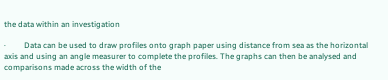the data within an investigation

·         Data can be used to draw profiles onto graph paper using distance from sea as the horizontal axis and using an angle measurer to complete the profiles. The graphs can then be analysed and comparisons made across the width of the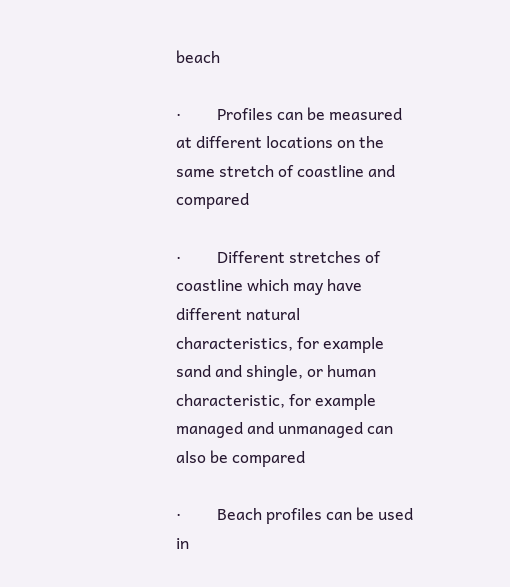beach

·         Profiles can be measured at different locations on the same stretch of coastline and compared

·         Different stretches of coastline which may have different natural characteristics, for example sand and shingle, or human characteristic, for example managed and unmanaged can also be compared

·         Beach profiles can be used in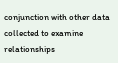conjunction with other data collected to examine relationships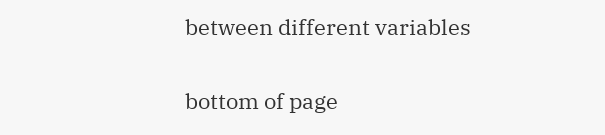between different variables

bottom of page